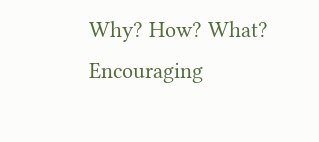Why? How? What? Encouraging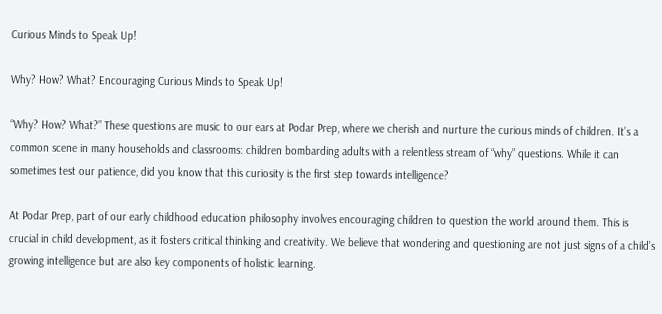Curious Minds to Speak Up!

Why? How? What? Encouraging Curious Minds to Speak Up!

“Why? How? What?” These questions are music to our ears at Podar Prep, where we cherish and nurture the curious minds of children. It’s a common scene in many households and classrooms: children bombarding adults with a relentless stream of “why” questions. While it can sometimes test our patience, did you know that this curiosity is the first step towards intelligence?

At Podar Prep, part of our early childhood education philosophy involves encouraging children to question the world around them. This is crucial in child development, as it fosters critical thinking and creativity. We believe that wondering and questioning are not just signs of a child’s growing intelligence but are also key components of holistic learning.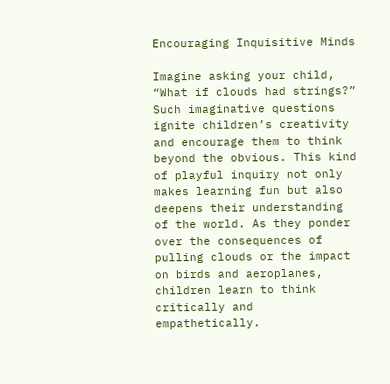Encouraging Inquisitive Minds

Imagine asking your child, “What if clouds had strings?” Such imaginative questions ignite children’s creativity and encourage them to think beyond the obvious. This kind of playful inquiry not only makes learning fun but also deepens their understanding of the world. As they ponder over the consequences of pulling clouds or the impact on birds and aeroplanes, children learn to think critically and empathetically.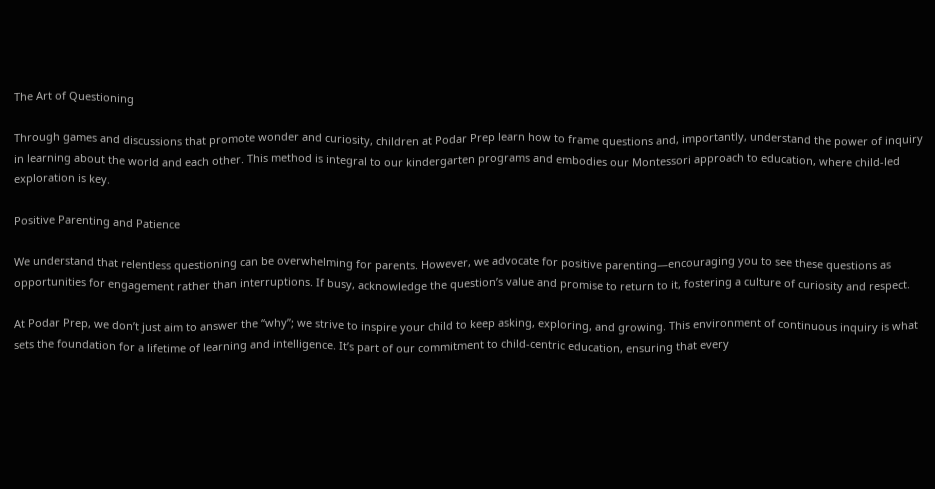The Art of Questioning

Through games and discussions that promote wonder and curiosity, children at Podar Prep learn how to frame questions and, importantly, understand the power of inquiry in learning about the world and each other. This method is integral to our kindergarten programs and embodies our Montessori approach to education, where child-led exploration is key.

Positive Parenting and Patience

We understand that relentless questioning can be overwhelming for parents. However, we advocate for positive parenting—encouraging you to see these questions as opportunities for engagement rather than interruptions. If busy, acknowledge the question’s value and promise to return to it, fostering a culture of curiosity and respect.

At Podar Prep, we don’t just aim to answer the “why”; we strive to inspire your child to keep asking, exploring, and growing. This environment of continuous inquiry is what sets the foundation for a lifetime of learning and intelligence. It’s part of our commitment to child-centric education, ensuring that every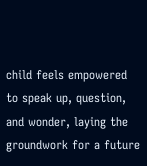child feels empowered to speak up, question, and wonder, laying the groundwork for a future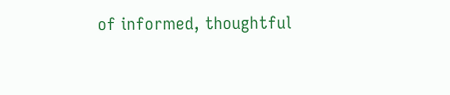of informed, thoughtful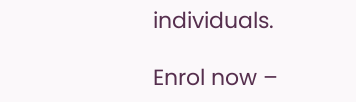individuals.

Enrol now –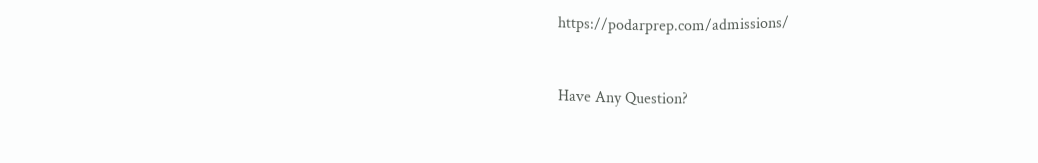https://podarprep.com/admissions/


Have Any Question?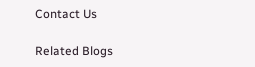Contact Us

Related Blogs